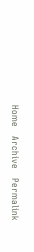Home   Archive   Permalink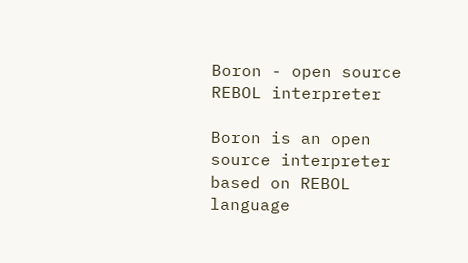Boron - open source REBOL interpreter

Boron is an open source interpreter based on REBOL language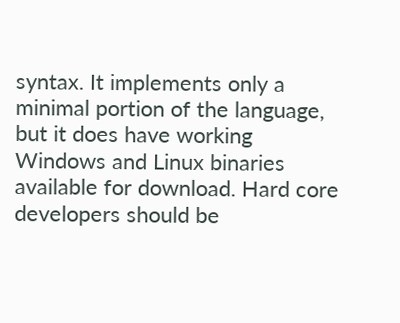syntax. It implements only a minimal portion of the language, but it does have working Windows and Linux binaries available for download. Hard core developers should be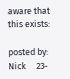aware that this exists:

posted by:   Nick     23-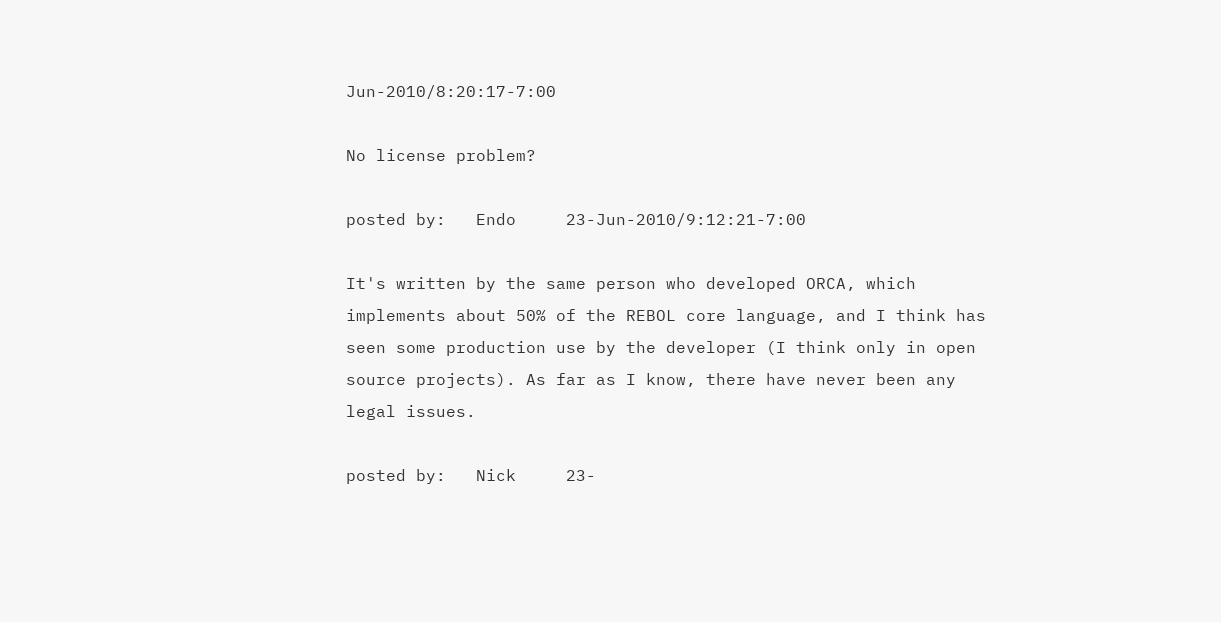Jun-2010/8:20:17-7:00

No license problem?

posted by:   Endo     23-Jun-2010/9:12:21-7:00

It's written by the same person who developed ORCA, which implements about 50% of the REBOL core language, and I think has seen some production use by the developer (I think only in open source projects). As far as I know, there have never been any legal issues.

posted by:   Nick     23-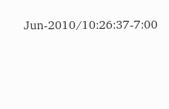Jun-2010/10:26:37-7:00